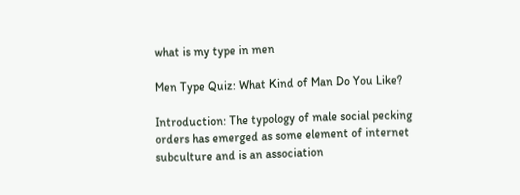what is my type in men

Men Type Quiz: What Kind of Man Do You Like?

Introduction: The typology of male social pecking orders has emerged as some element of internet subculture and is an association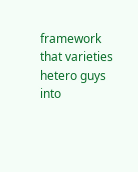framework that varieties hetero guys into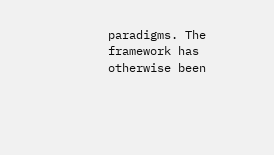paradigms. The framework has otherwise been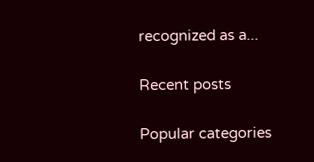recognized as a...

Recent posts

Popular categories